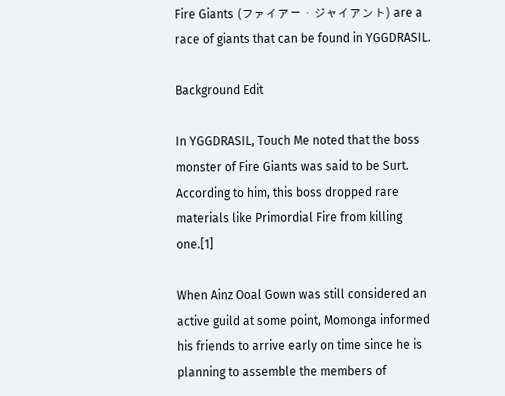Fire Giants (ファイアー・ジャイアント) are a race of giants that can be found in YGGDRASIL.

Background Edit

In YGGDRASIL, Touch Me noted that the boss monster of Fire Giants was said to be Surt. According to him, this boss dropped rare materials like Primordial Fire from killing one.[1]

When Ainz Ooal Gown was still considered an active guild at some point, Momonga informed his friends to arrive early on time since he is planning to assemble the members of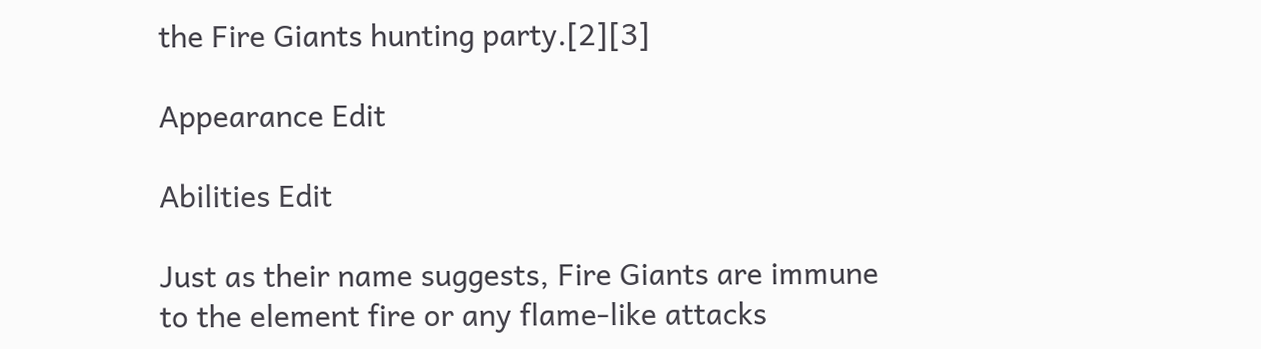the Fire Giants hunting party.[2][3]

Appearance Edit

Abilities Edit

Just as their name suggests, Fire Giants are immune to the element fire or any flame-like attacks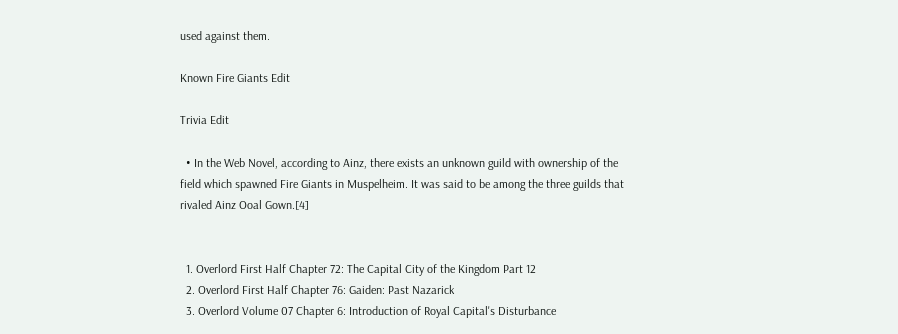used against them.

Known Fire Giants Edit

Trivia Edit

  • In the Web Novel, according to Ainz, there exists an unknown guild with ownership of the field which spawned Fire Giants in Muspelheim. It was said to be among the three guilds that rivaled Ainz Ooal Gown.[4]


  1. Overlord First Half Chapter 72: The Capital City of the Kingdom Part 12
  2. Overlord First Half Chapter 76: Gaiden: Past Nazarick
  3. Overlord Volume 07 Chapter 6: Introduction of Royal Capital's Disturbance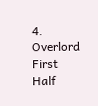4. Overlord First Half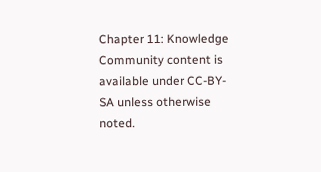Chapter 11: Knowledge
Community content is available under CC-BY-SA unless otherwise noted.